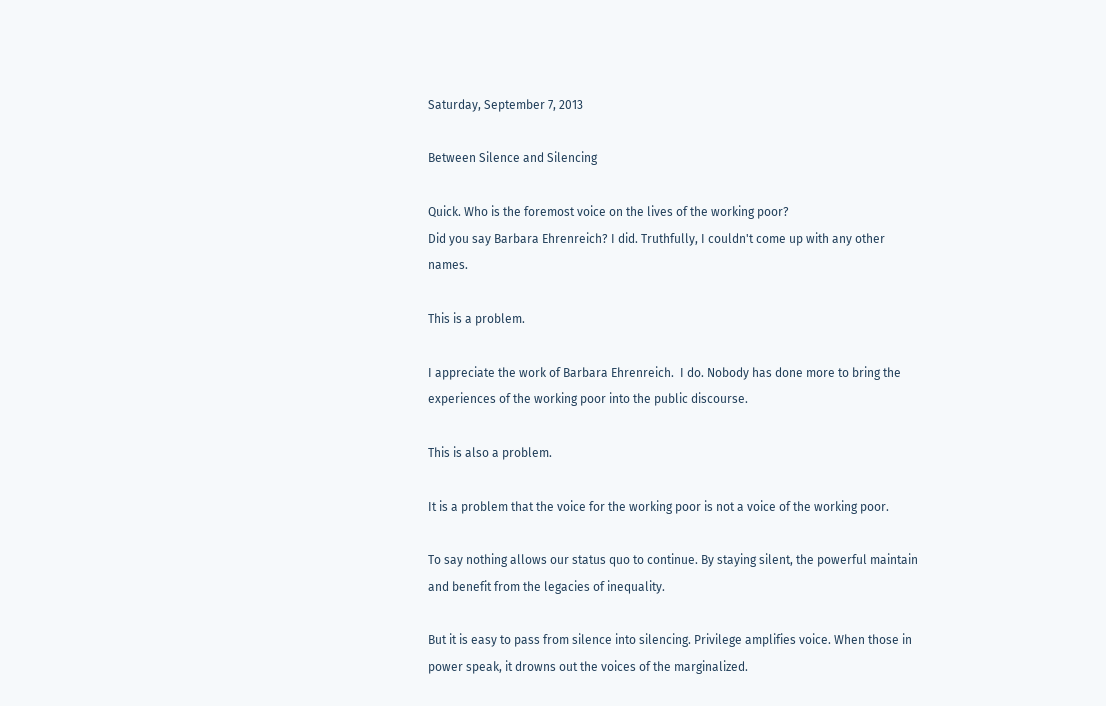Saturday, September 7, 2013

Between Silence and Silencing

Quick. Who is the foremost voice on the lives of the working poor?
Did you say Barbara Ehrenreich? I did. Truthfully, I couldn't come up with any other names.

This is a problem.

I appreciate the work of Barbara Ehrenreich.  I do. Nobody has done more to bring the experiences of the working poor into the public discourse.

This is also a problem.

It is a problem that the voice for the working poor is not a voice of the working poor.

To say nothing allows our status quo to continue. By staying silent, the powerful maintain and benefit from the legacies of inequality.

But it is easy to pass from silence into silencing. Privilege amplifies voice. When those in power speak, it drowns out the voices of the marginalized.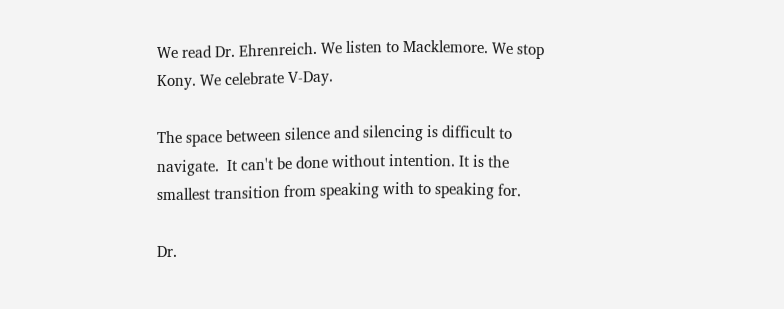We read Dr. Ehrenreich. We listen to Macklemore. We stop Kony. We celebrate V-Day.

The space between silence and silencing is difficult to navigate.  It can't be done without intention. It is the smallest transition from speaking with to speaking for.

Dr.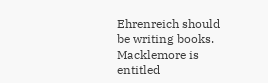Ehrenreich should be writing books. Macklemore is entitled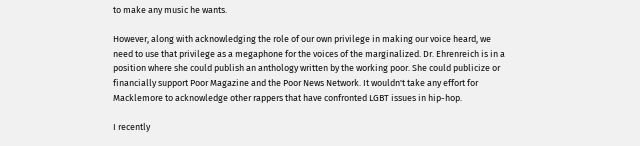to make any music he wants.

However, along with acknowledging the role of our own privilege in making our voice heard, we need to use that privilege as a megaphone for the voices of the marginalized. Dr. Ehrenreich is in a position where she could publish an anthology written by the working poor. She could publicize or financially support Poor Magazine and the Poor News Network. It wouldn't take any effort for Macklemore to acknowledge other rappers that have confronted LGBT issues in hip-hop.

I recently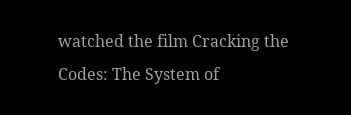watched the film Cracking the Codes: The System of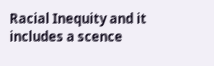Racial Inequity and it includes a scence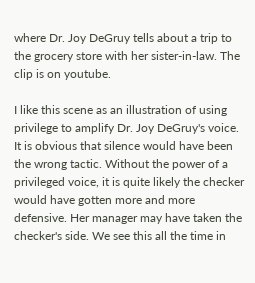where Dr. Joy DeGruy tells about a trip to the grocery store with her sister-in-law. The clip is on youtube.

I like this scene as an illustration of using privilege to amplify Dr. Joy DeGruy's voice. It is obvious that silence would have been the wrong tactic. Without the power of a privileged voice, it is quite likely the checker would have gotten more and more defensive. Her manager may have taken the checker's side. We see this all the time in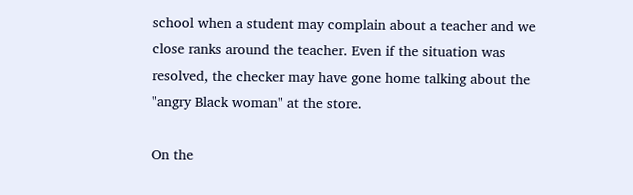school when a student may complain about a teacher and we close ranks around the teacher. Even if the situation was resolved, the checker may have gone home talking about the "angry Black woman" at the store.

On the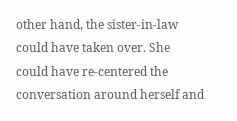other hand, the sister-in-law could have taken over. She could have re-centered the conversation around herself and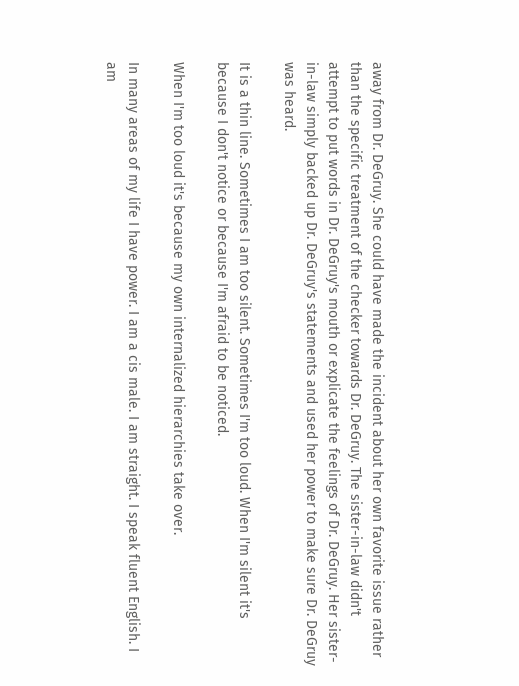away from Dr. DeGruy. She could have made the incident about her own favorite issue rather than the specific treatment of the checker towards Dr. DeGruy. The sister-in-law didn't attempt to put words in Dr. DeGruy's mouth or explicate the feelings of Dr. DeGruy. Her sister-in-law simply backed up Dr. DeGruy's statements and used her power to make sure Dr. DeGruy was heard.

It is a thin line. Sometimes I am too silent. Sometimes I'm too loud. When I'm silent it's because I don't notice or because I'm afraid to be noticed.

When I'm too loud it's because my own internalized hierarchies take over.

In many areas of my life I have power. I am a cis male. I am straight. I speak fluent English. I am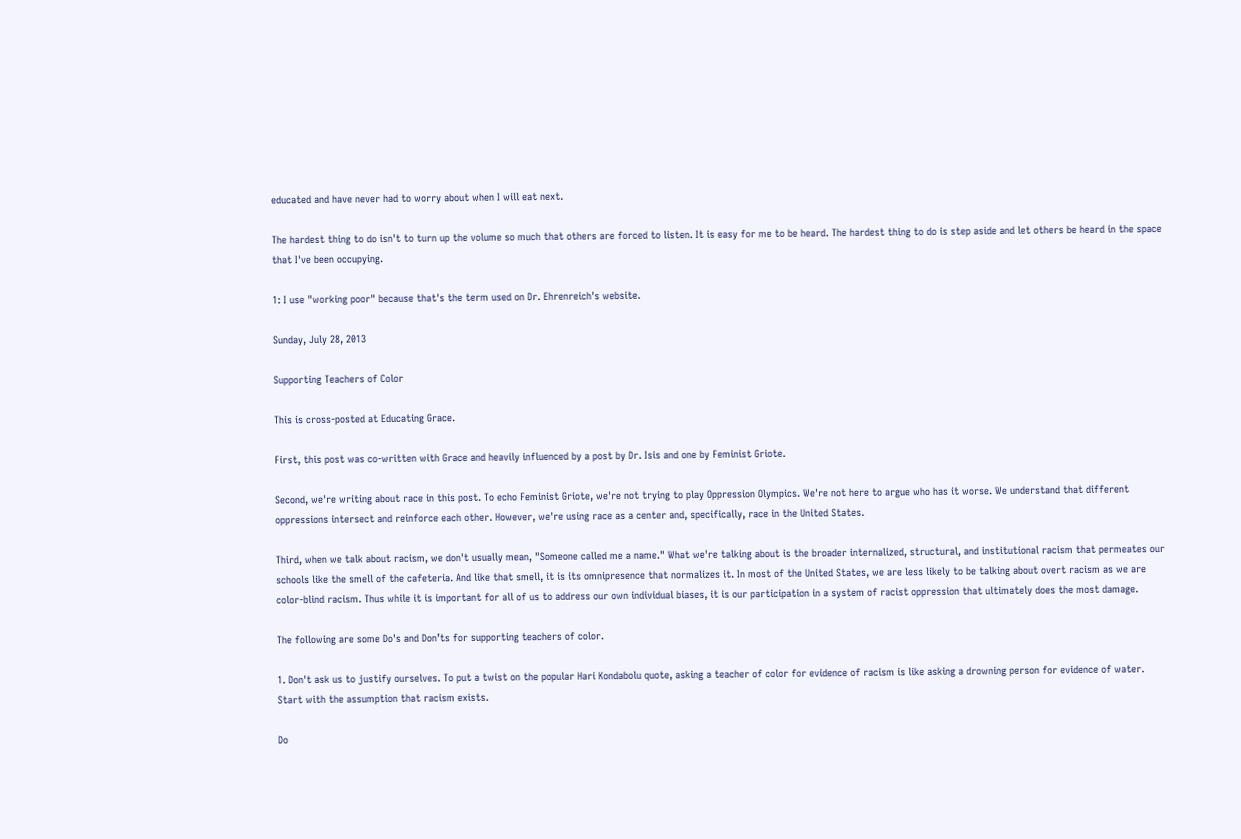educated and have never had to worry about when I will eat next.

The hardest thing to do isn't to turn up the volume so much that others are forced to listen. It is easy for me to be heard. The hardest thing to do is step aside and let others be heard in the space that I've been occupying.

1: I use "working poor" because that's the term used on Dr. Ehrenreich's website.

Sunday, July 28, 2013

Supporting Teachers of Color

This is cross-posted at Educating Grace.

First, this post was co-written with Grace and heavily influenced by a post by Dr. Isis and one by Feminist Griote.

Second, we're writing about race in this post. To echo Feminist Griote, we're not trying to play Oppression Olympics. We're not here to argue who has it worse. We understand that different oppressions intersect and reinforce each other. However, we're using race as a center and, specifically, race in the United States.

Third, when we talk about racism, we don't usually mean, "Someone called me a name." What we're talking about is the broader internalized, structural, and institutional racism that permeates our schools like the smell of the cafeteria. And like that smell, it is its omnipresence that normalizes it. In most of the United States, we are less likely to be talking about overt racism as we are color-blind racism. Thus while it is important for all of us to address our own individual biases, it is our participation in a system of racist oppression that ultimately does the most damage.

The following are some Do's and Don’ts for supporting teachers of color.

1. Don't ask us to justify ourselves. To put a twist on the popular Hari Kondabolu quote, asking a teacher of color for evidence of racism is like asking a drowning person for evidence of water. Start with the assumption that racism exists.

Do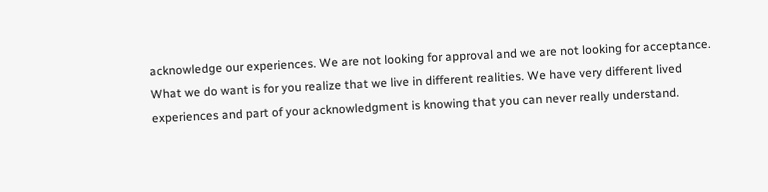acknowledge our experiences. We are not looking for approval and we are not looking for acceptance. What we do want is for you realize that we live in different realities. We have very different lived experiences and part of your acknowledgment is knowing that you can never really understand.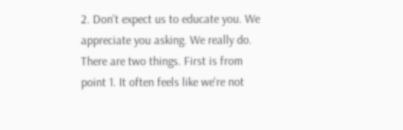2. Don't expect us to educate you. We appreciate you asking. We really do. There are two things. First is from point 1. It often feels like we're not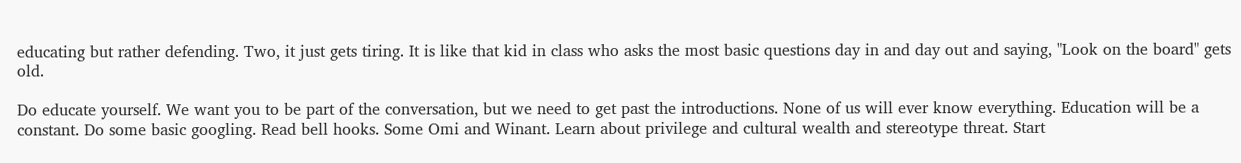educating but rather defending. Two, it just gets tiring. It is like that kid in class who asks the most basic questions day in and day out and saying, "Look on the board" gets old.

Do educate yourself. We want you to be part of the conversation, but we need to get past the introductions. None of us will ever know everything. Education will be a constant. Do some basic googling. Read bell hooks. Some Omi and Winant. Learn about privilege and cultural wealth and stereotype threat. Start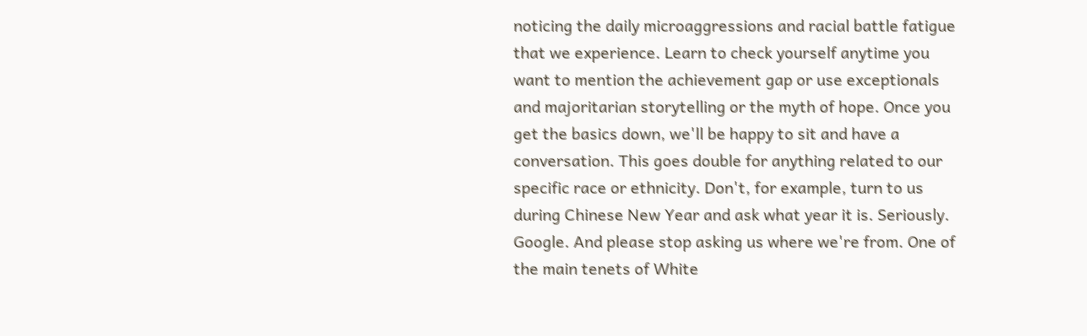noticing the daily microaggressions and racial battle fatigue that we experience. Learn to check yourself anytime you want to mention the achievement gap or use exceptionals and majoritarian storytelling or the myth of hope. Once you get the basics down, we'll be happy to sit and have a conversation. This goes double for anything related to our specific race or ethnicity. Don't, for example, turn to us during Chinese New Year and ask what year it is. Seriously. Google. And please stop asking us where we're from. One of the main tenets of White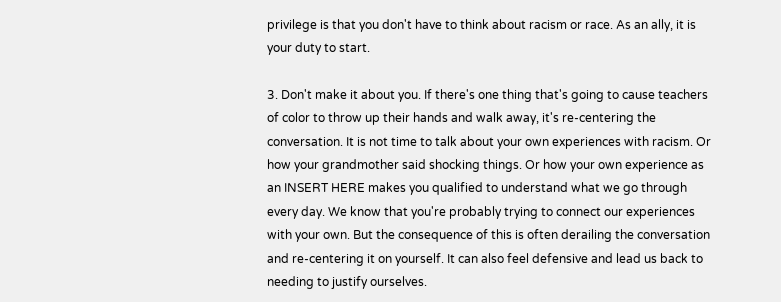privilege is that you don't have to think about racism or race. As an ally, it is your duty to start.

3. Don't make it about you. If there's one thing that's going to cause teachers of color to throw up their hands and walk away, it's re-centering the conversation. It is not time to talk about your own experiences with racism. Or how your grandmother said shocking things. Or how your own experience as an INSERT HERE makes you qualified to understand what we go through every day. We know that you're probably trying to connect our experiences with your own. But the consequence of this is often derailing the conversation and re-centering it on yourself. It can also feel defensive and lead us back to needing to justify ourselves.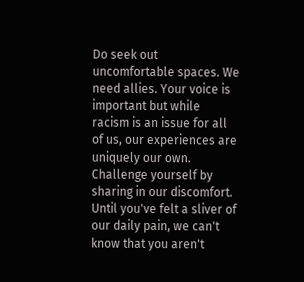Do seek out uncomfortable spaces. We need allies. Your voice is important but while racism is an issue for all of us, our experiences are uniquely our own. Challenge yourself by sharing in our discomfort. Until you've felt a sliver of our daily pain, we can't know that you aren't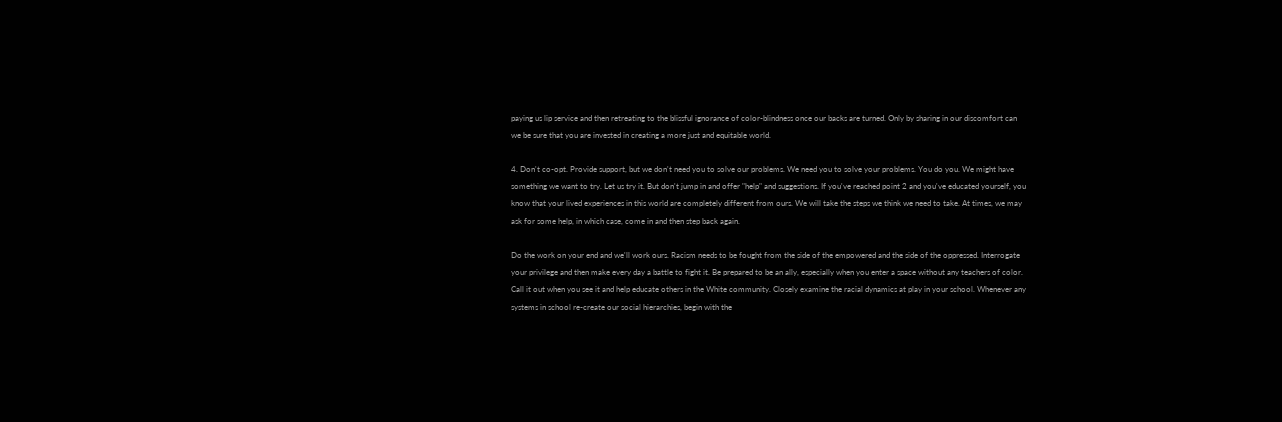paying us lip service and then retreating to the blissful ignorance of color-blindness once our backs are turned. Only by sharing in our discomfort can we be sure that you are invested in creating a more just and equitable world.

4. Don't co-opt. Provide support, but we don't need you to solve our problems. We need you to solve your problems. You do you. We might have something we want to try. Let us try it. But don't jump in and offer "help" and suggestions. If you've reached point 2 and you've educated yourself, you know that your lived experiences in this world are completely different from ours. We will take the steps we think we need to take. At times, we may ask for some help, in which case, come in and then step back again.

Do the work on your end and we'll work ours. Racism needs to be fought from the side of the empowered and the side of the oppressed. Interrogate your privilege and then make every day a battle to fight it. Be prepared to be an ally, especially when you enter a space without any teachers of color. Call it out when you see it and help educate others in the White community. Closely examine the racial dynamics at play in your school. Whenever any systems in school re-create our social hierarchies, begin with the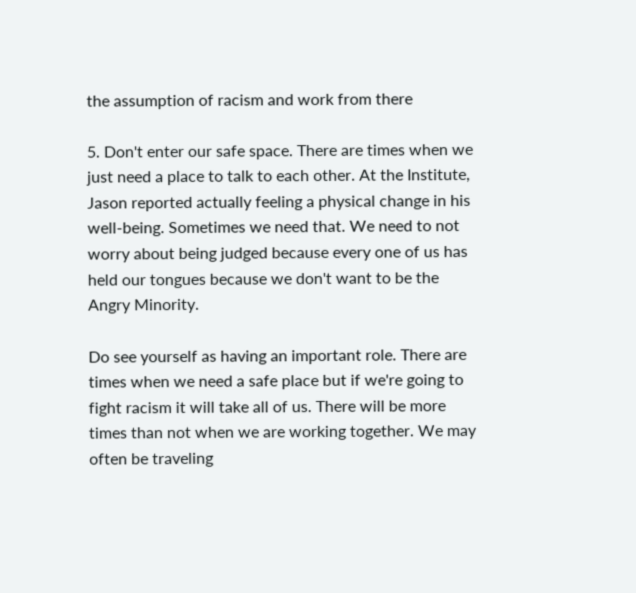the assumption of racism and work from there

5. Don't enter our safe space. There are times when we just need a place to talk to each other. At the Institute, Jason reported actually feeling a physical change in his well-being. Sometimes we need that. We need to not worry about being judged because every one of us has held our tongues because we don't want to be the Angry Minority.

Do see yourself as having an important role. There are times when we need a safe place but if we're going to fight racism it will take all of us. There will be more times than not when we are working together. We may often be traveling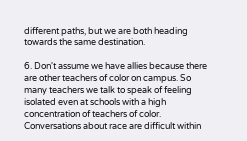different paths, but we are both heading towards the same destination.

6. Don't assume we have allies because there are other teachers of color on campus. So many teachers we talk to speak of feeling isolated even at schools with a high concentration of teachers of color. Conversations about race are difficult within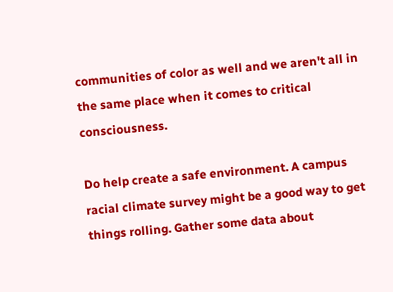communities of color as well and we aren't all in the same place when it comes to critical consciousness.

Do help create a safe environment. A campus racial climate survey might be a good way to get things rolling. Gather some data about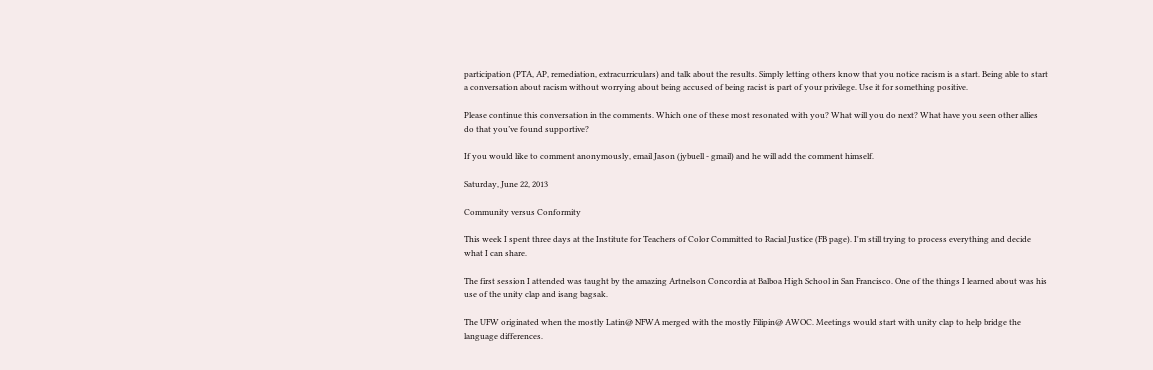participation (PTA, AP, remediation, extracurriculars) and talk about the results. Simply letting others know that you notice racism is a start. Being able to start a conversation about racism without worrying about being accused of being racist is part of your privilege. Use it for something positive.

Please continue this conversation in the comments. Which one of these most resonated with you? What will you do next? What have you seen other allies do that you’ve found supportive?

If you would like to comment anonymously, email Jason (jybuell - gmail) and he will add the comment himself.

Saturday, June 22, 2013

Community versus Conformity

This week I spent three days at the Institute for Teachers of Color Committed to Racial Justice (FB page). I'm still trying to process everything and decide what I can share.

The first session I attended was taught by the amazing Artnelson Concordia at Balboa High School in San Francisco. One of the things I learned about was his use of the unity clap and isang bagsak.

The UFW originated when the mostly Latin@ NFWA merged with the mostly Filipin@ AWOC. Meetings would start with unity clap to help bridge the language differences.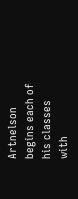Artnelson begins each of his classes with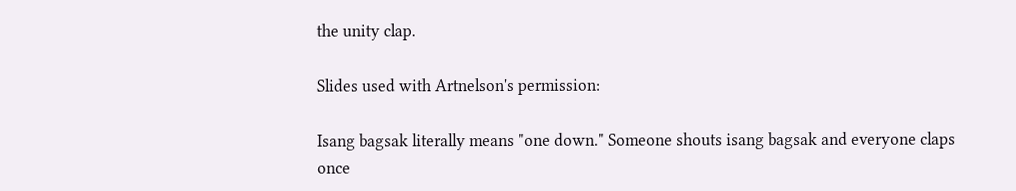the unity clap.

Slides used with Artnelson's permission:

Isang bagsak literally means "one down." Someone shouts isang bagsak and everyone claps once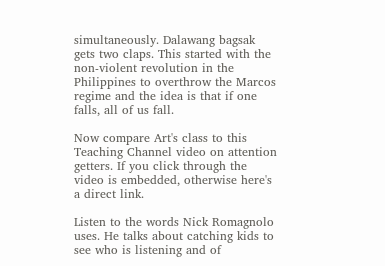simultaneously. Dalawang bagsak gets two claps. This started with the non-violent revolution in the Philippines to overthrow the Marcos regime and the idea is that if one falls, all of us fall.

Now compare Art's class to this Teaching Channel video on attention getters. If you click through the video is embedded, otherwise here's a direct link.

Listen to the words Nick Romagnolo uses. He talks about catching kids to see who is listening and of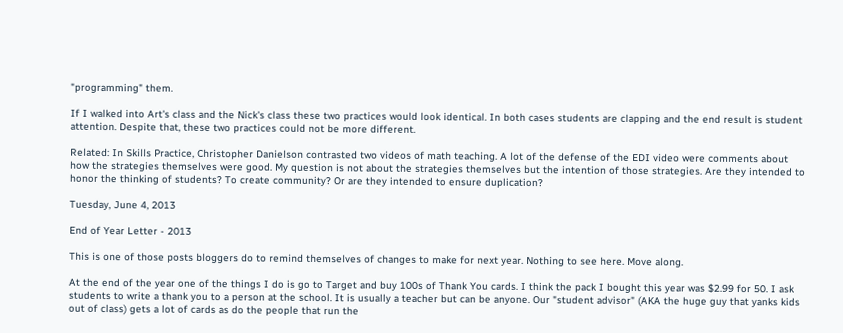"programming" them.

If I walked into Art's class and the Nick's class these two practices would look identical. In both cases students are clapping and the end result is student attention. Despite that, these two practices could not be more different.

Related: In Skills Practice, Christopher Danielson contrasted two videos of math teaching. A lot of the defense of the EDI video were comments about how the strategies themselves were good. My question is not about the strategies themselves but the intention of those strategies. Are they intended to honor the thinking of students? To create community? Or are they intended to ensure duplication?

Tuesday, June 4, 2013

End of Year Letter - 2013

This is one of those posts bloggers do to remind themselves of changes to make for next year. Nothing to see here. Move along.

At the end of the year one of the things I do is go to Target and buy 100s of Thank You cards. I think the pack I bought this year was $2.99 for 50. I ask students to write a thank you to a person at the school. It is usually a teacher but can be anyone. Our "student advisor" (AKA the huge guy that yanks kids out of class) gets a lot of cards as do the people that run the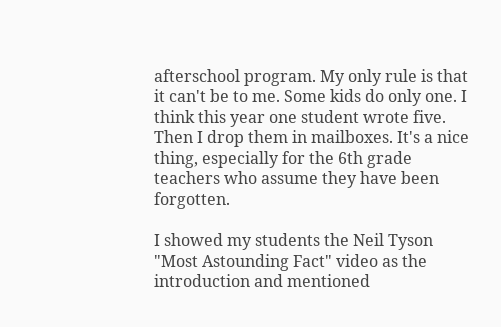afterschool program. My only rule is that it can't be to me. Some kids do only one. I think this year one student wrote five. Then I drop them in mailboxes. It's a nice thing, especially for the 6th grade teachers who assume they have been forgotten.

I showed my students the Neil Tyson "Most Astounding Fact" video as the introduction and mentioned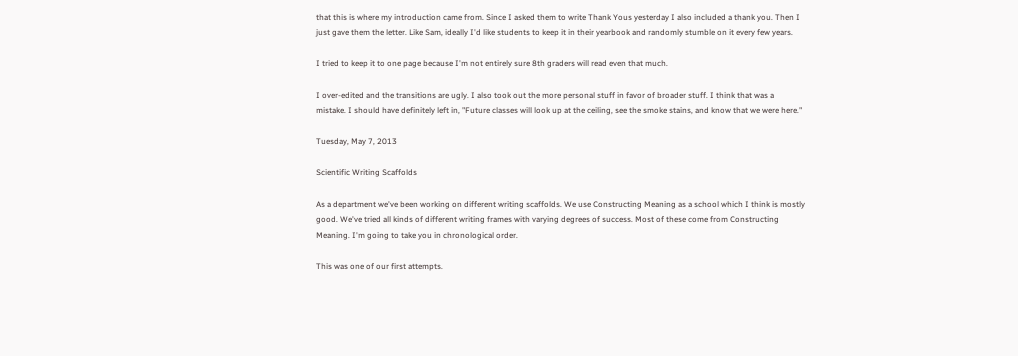that this is where my introduction came from. Since I asked them to write Thank Yous yesterday I also included a thank you. Then I just gave them the letter. Like Sam, ideally I'd like students to keep it in their yearbook and randomly stumble on it every few years.

I tried to keep it to one page because I'm not entirely sure 8th graders will read even that much.

I over-edited and the transitions are ugly. I also took out the more personal stuff in favor of broader stuff. I think that was a mistake. I should have definitely left in, "Future classes will look up at the ceiling, see the smoke stains, and know that we were here."

Tuesday, May 7, 2013

Scientific Writing Scaffolds

As a department we've been working on different writing scaffolds. We use Constructing Meaning as a school which I think is mostly good. We've tried all kinds of different writing frames with varying degrees of success. Most of these come from Constructing Meaning. I'm going to take you in chronological order.

This was one of our first attempts.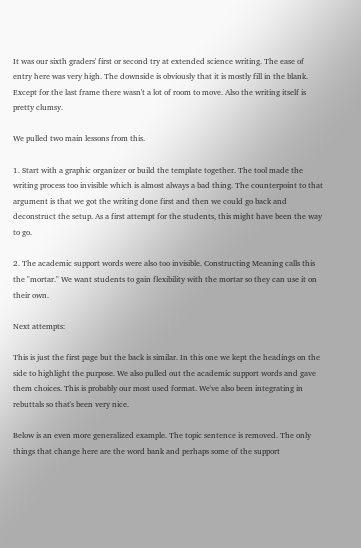It was our sixth graders' first or second try at extended science writing. The ease of entry here was very high. The downside is obviously that it is mostly fill in the blank. Except for the last frame there wasn't a lot of room to move. Also the writing itself is pretty clumsy.

We pulled two main lessons from this.

1. Start with a graphic organizer or build the template together. The tool made the writing process too invisible which is almost always a bad thing. The counterpoint to that argument is that we got the writing done first and then we could go back and deconstruct the setup. As a first attempt for the students, this might have been the way to go.

2. The academic support words were also too invisible. Constructing Meaning calls this the "mortar." We want students to gain flexibility with the mortar so they can use it on their own.

Next attempts:

This is just the first page but the back is similar. In this one we kept the headings on the side to highlight the purpose. We also pulled out the academic support words and gave them choices. This is probably our most used format. We've also been integrating in rebuttals so that's been very nice.

Below is an even more generalized example. The topic sentence is removed. The only things that change here are the word bank and perhaps some of the support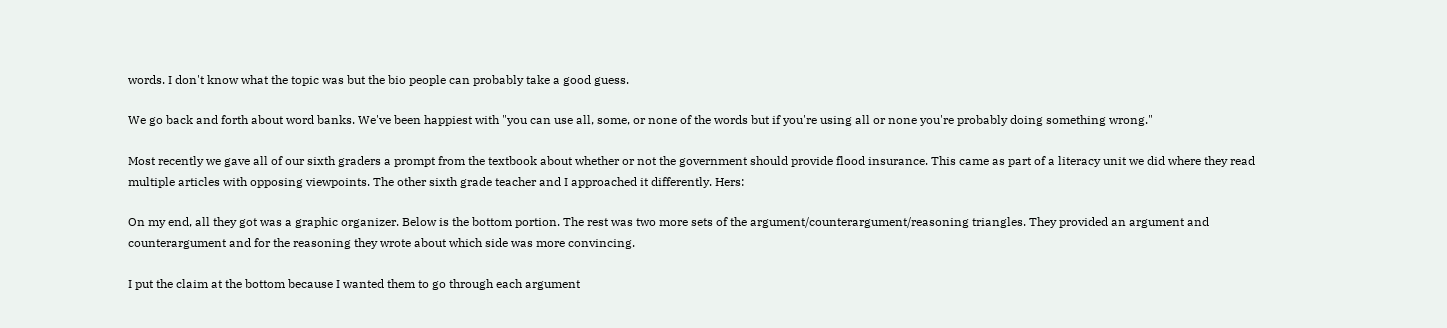words. I don't know what the topic was but the bio people can probably take a good guess.

We go back and forth about word banks. We've been happiest with "you can use all, some, or none of the words but if you're using all or none you're probably doing something wrong."

Most recently we gave all of our sixth graders a prompt from the textbook about whether or not the government should provide flood insurance. This came as part of a literacy unit we did where they read multiple articles with opposing viewpoints. The other sixth grade teacher and I approached it differently. Hers:

On my end, all they got was a graphic organizer. Below is the bottom portion. The rest was two more sets of the argument/counterargument/reasoning triangles. They provided an argument and counterargument and for the reasoning they wrote about which side was more convincing.

I put the claim at the bottom because I wanted them to go through each argument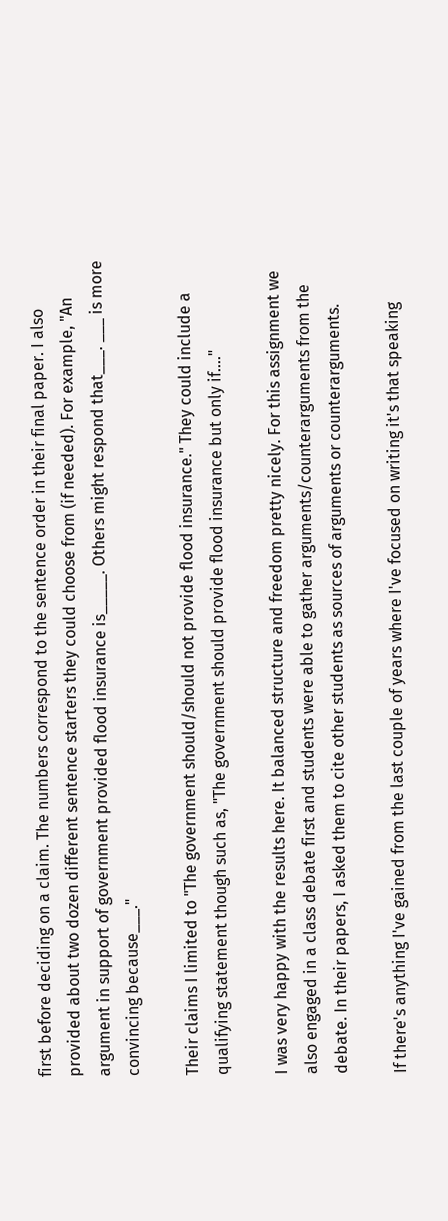first before deciding on a claim. The numbers correspond to the sentence order in their final paper. I also provided about two dozen different sentence starters they could choose from (if needed). For example, "An argument in support of government provided flood insurance is_____. Others might respond that___. ___ is more convincing because___."

Their claims I limited to "The government should/should not provide flood insurance." They could include a qualifying statement though such as, "The government should provide flood insurance but only if...."

I was very happy with the results here. It balanced structure and freedom pretty nicely. For this assignment we also engaged in a class debate first and students were able to gather arguments/counterarguments from the debate. In their papers, I asked them to cite other students as sources of arguments or counterarguments.

If there's anything I've gained from the last couple of years where I've focused on writing it's that speaking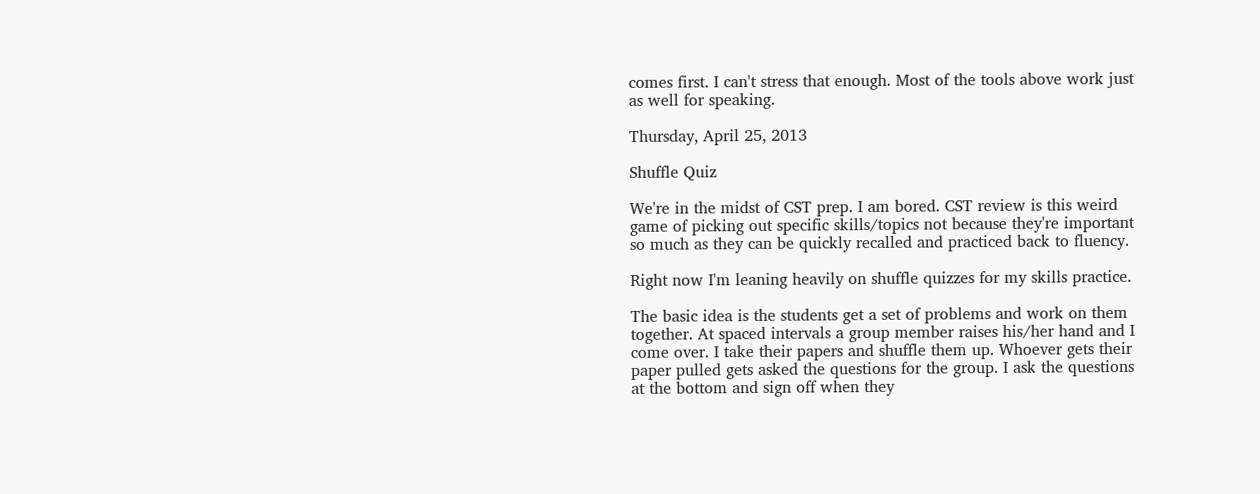comes first. I can't stress that enough. Most of the tools above work just as well for speaking.

Thursday, April 25, 2013

Shuffle Quiz

We're in the midst of CST prep. I am bored. CST review is this weird game of picking out specific skills/topics not because they're important so much as they can be quickly recalled and practiced back to fluency.

Right now I'm leaning heavily on shuffle quizzes for my skills practice.

The basic idea is the students get a set of problems and work on them together. At spaced intervals a group member raises his/her hand and I come over. I take their papers and shuffle them up. Whoever gets their paper pulled gets asked the questions for the group. I ask the questions at the bottom and sign off when they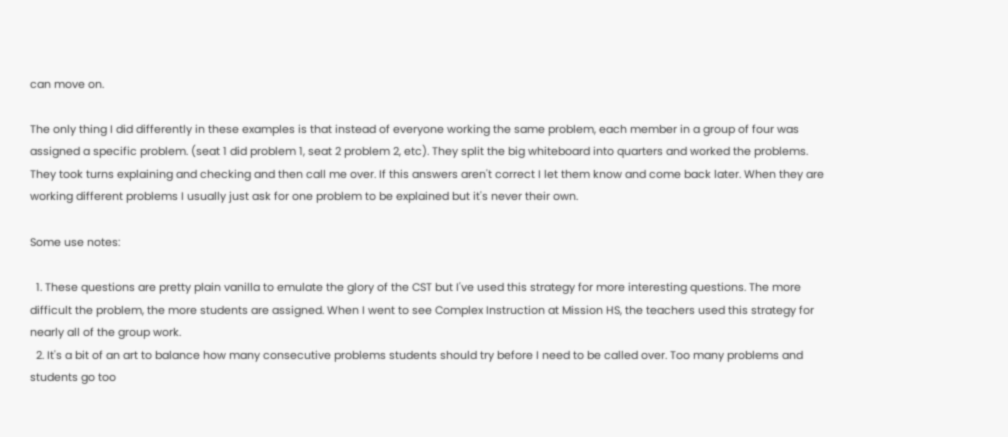can move on.

The only thing I did differently in these examples is that instead of everyone working the same problem, each member in a group of four was assigned a specific problem. (seat 1 did problem 1, seat 2 problem 2, etc). They split the big whiteboard into quarters and worked the problems. They took turns explaining and checking and then call me over. If this answers aren't correct I let them know and come back later. When they are working different problems I usually just ask for one problem to be explained but it's never their own.

Some use notes:

  1. These questions are pretty plain vanilla to emulate the glory of the CST but I've used this strategy for more interesting questions. The more difficult the problem, the more students are assigned. When I went to see Complex Instruction at Mission HS, the teachers used this strategy for nearly all of the group work.
  2. It's a bit of an art to balance how many consecutive problems students should try before I need to be called over. Too many problems and students go too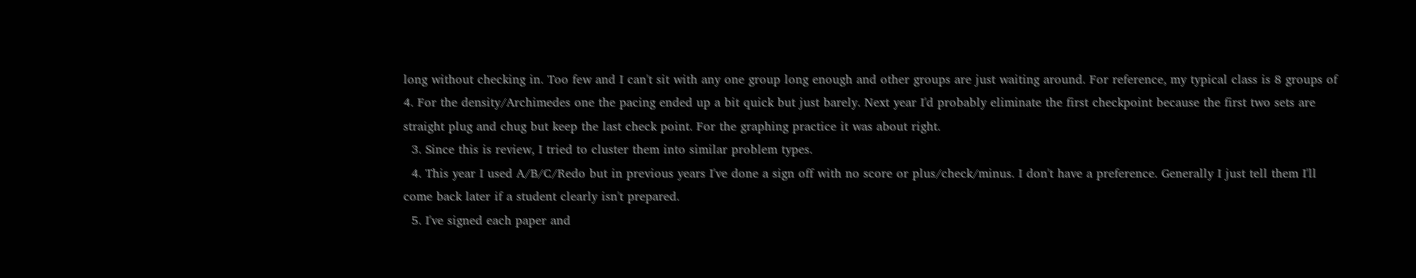long without checking in. Too few and I can't sit with any one group long enough and other groups are just waiting around. For reference, my typical class is 8 groups of 4. For the density/Archimedes one the pacing ended up a bit quick but just barely. Next year I'd probably eliminate the first checkpoint because the first two sets are straight plug and chug but keep the last check point. For the graphing practice it was about right.
  3. Since this is review, I tried to cluster them into similar problem types.
  4. This year I used A/B/C/Redo but in previous years I've done a sign off with no score or plus/check/minus. I don't have a preference. Generally I just tell them I'll come back later if a student clearly isn't prepared.
  5. I've signed each paper and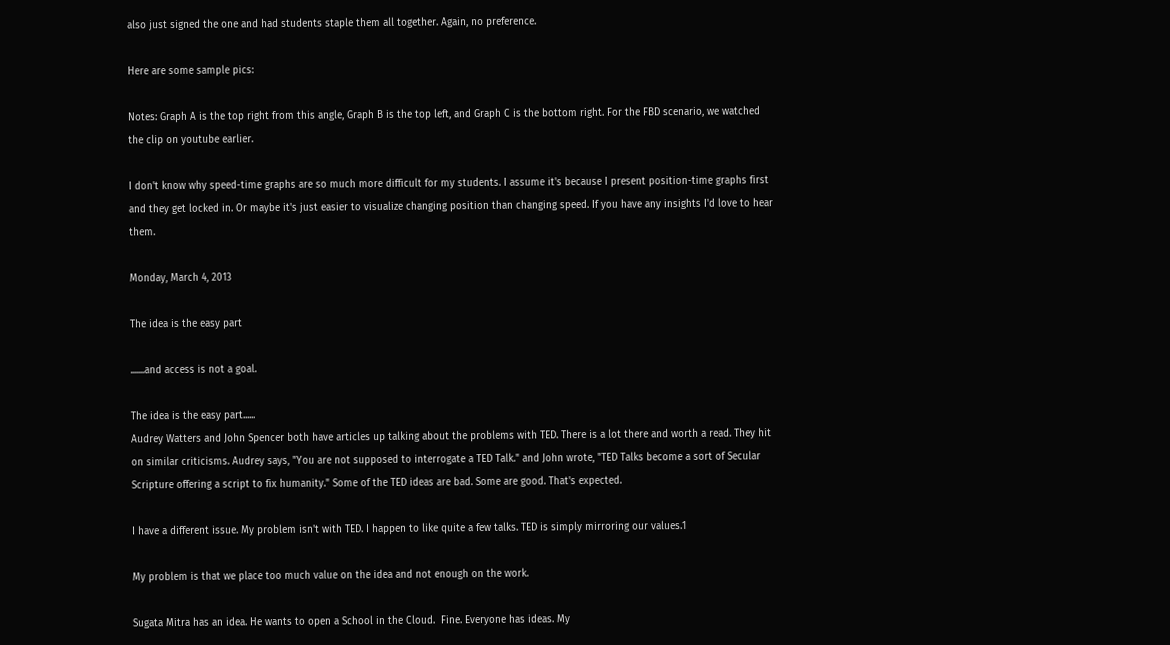also just signed the one and had students staple them all together. Again, no preference.

Here are some sample pics:

Notes: Graph A is the top right from this angle, Graph B is the top left, and Graph C is the bottom right. For the FBD scenario, we watched the clip on youtube earlier.

I don't know why speed-time graphs are so much more difficult for my students. I assume it's because I present position-time graphs first and they get locked in. Or maybe it's just easier to visualize changing position than changing speed. If you have any insights I'd love to hear them.

Monday, March 4, 2013

The idea is the easy part

.......and access is not a goal.

The idea is the easy part......
Audrey Watters and John Spencer both have articles up talking about the problems with TED. There is a lot there and worth a read. They hit on similar criticisms. Audrey says, "You are not supposed to interrogate a TED Talk." and John wrote, "TED Talks become a sort of Secular Scripture offering a script to fix humanity." Some of the TED ideas are bad. Some are good. That's expected.

I have a different issue. My problem isn't with TED. I happen to like quite a few talks. TED is simply mirroring our values.1

My problem is that we place too much value on the idea and not enough on the work.

Sugata Mitra has an idea. He wants to open a School in the Cloud.  Fine. Everyone has ideas. My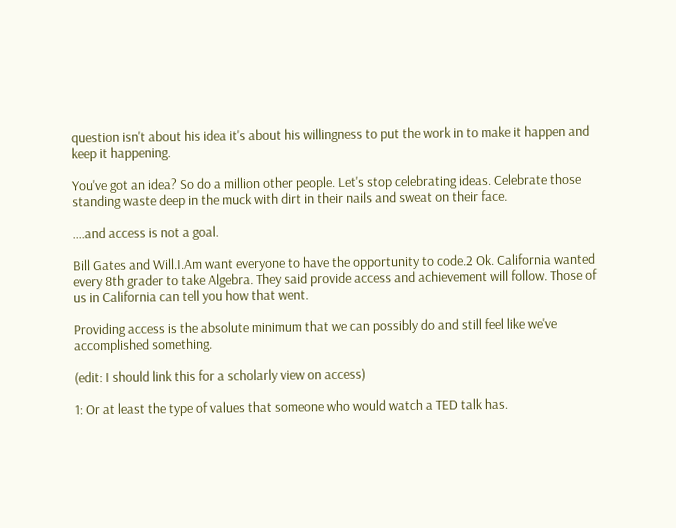question isn't about his idea it's about his willingness to put the work in to make it happen and keep it happening.

You've got an idea? So do a million other people. Let's stop celebrating ideas. Celebrate those standing waste deep in the muck with dirt in their nails and sweat on their face.

....and access is not a goal.

Bill Gates and Will.I.Am want everyone to have the opportunity to code.2 Ok. California wanted every 8th grader to take Algebra. They said provide access and achievement will follow. Those of us in California can tell you how that went.

Providing access is the absolute minimum that we can possibly do and still feel like we've accomplished something.

(edit: I should link this for a scholarly view on access)

1: Or at least the type of values that someone who would watch a TED talk has.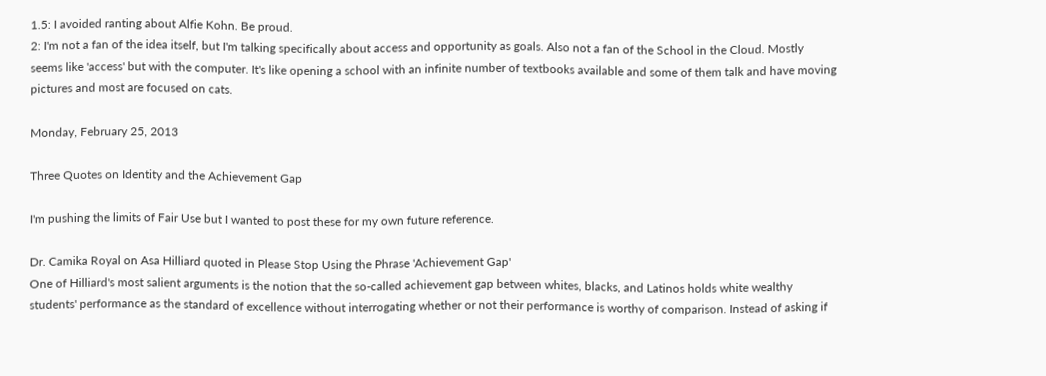1.5: I avoided ranting about Alfie Kohn. Be proud.
2: I'm not a fan of the idea itself, but I'm talking specifically about access and opportunity as goals. Also not a fan of the School in the Cloud. Mostly seems like 'access' but with the computer. It's like opening a school with an infinite number of textbooks available and some of them talk and have moving pictures and most are focused on cats.

Monday, February 25, 2013

Three Quotes on Identity and the Achievement Gap

I'm pushing the limits of Fair Use but I wanted to post these for my own future reference.

Dr. Camika Royal on Asa Hilliard quoted in Please Stop Using the Phrase 'Achievement Gap'
One of Hilliard's most salient arguments is the notion that the so-called achievement gap between whites, blacks, and Latinos holds white wealthy students' performance as the standard of excellence without interrogating whether or not their performance is worthy of comparison. Instead of asking if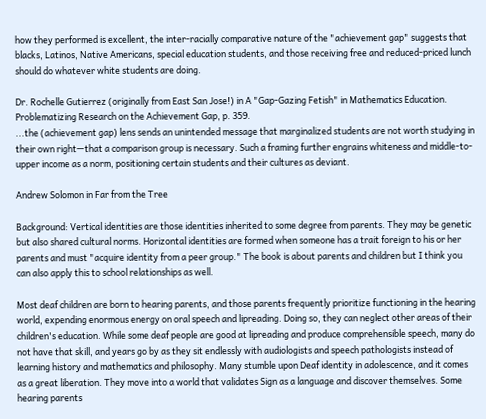how they performed is excellent, the inter-racially comparative nature of the "achievement gap" suggests that blacks, Latinos, Native Americans, special education students, and those receiving free and reduced-priced lunch should do whatever white students are doing.

Dr. Rochelle Gutierrez (originally from East San Jose!) in A "Gap-Gazing Fetish" in Mathematics Education. Problematizing Research on the Achievement Gap, p. 359.
...the (achievement gap) lens sends an unintended message that marginalized students are not worth studying in their own right—that a comparison group is necessary. Such a framing further engrains whiteness and middle-to-upper income as a norm, positioning certain students and their cultures as deviant.

Andrew Solomon in Far from the Tree

Background: Vertical identities are those identities inherited to some degree from parents. They may be genetic but also shared cultural norms. Horizontal identities are formed when someone has a trait foreign to his or her parents and must "acquire identity from a peer group." The book is about parents and children but I think you can also apply this to school relationships as well.

Most deaf children are born to hearing parents, and those parents frequently prioritize functioning in the hearing world, expending enormous energy on oral speech and lipreading. Doing so, they can neglect other areas of their children's education. While some deaf people are good at lipreading and produce comprehensible speech, many do not have that skill, and years go by as they sit endlessly with audiologists and speech pathologists instead of learning history and mathematics and philosophy. Many stumble upon Deaf identity in adolescence, and it comes as a great liberation. They move into a world that validates Sign as a language and discover themselves. Some hearing parents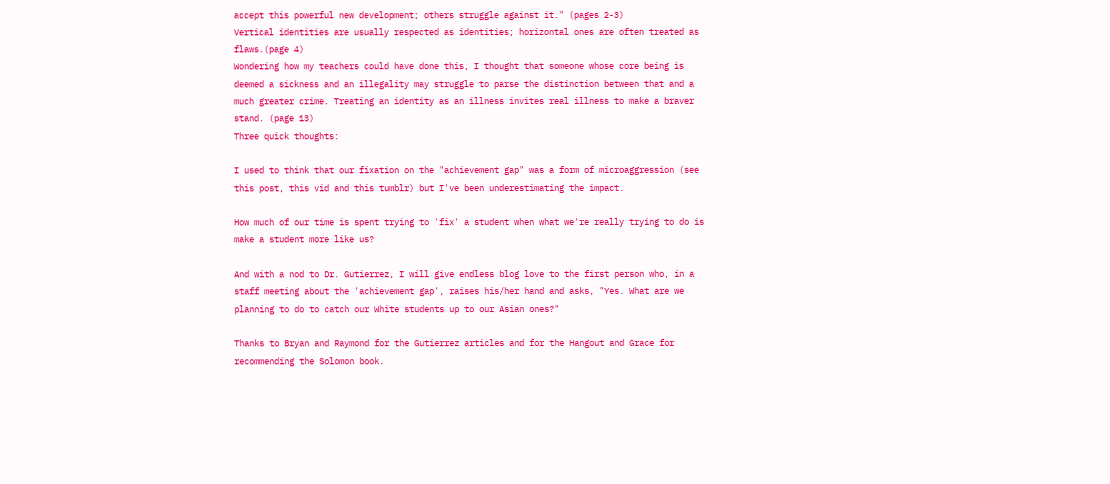accept this powerful new development; others struggle against it." (pages 2-3)
Vertical identities are usually respected as identities; horizontal ones are often treated as flaws.(page 4)
Wondering how my teachers could have done this, I thought that someone whose core being is deemed a sickness and an illegality may struggle to parse the distinction between that and a much greater crime. Treating an identity as an illness invites real illness to make a braver stand. (page 13)
Three quick thoughts:

I used to think that our fixation on the "achievement gap" was a form of microaggression (see this post, this vid and this tumblr) but I've been underestimating the impact.

How much of our time is spent trying to 'fix' a student when what we're really trying to do is make a student more like us?

And with a nod to Dr. Gutierrez, I will give endless blog love to the first person who, in a staff meeting about the 'achievement gap', raises his/her hand and asks, "Yes. What are we planning to do to catch our White students up to our Asian ones?"

Thanks to Bryan and Raymond for the Gutierrez articles and for the Hangout and Grace for recommending the Solomon book.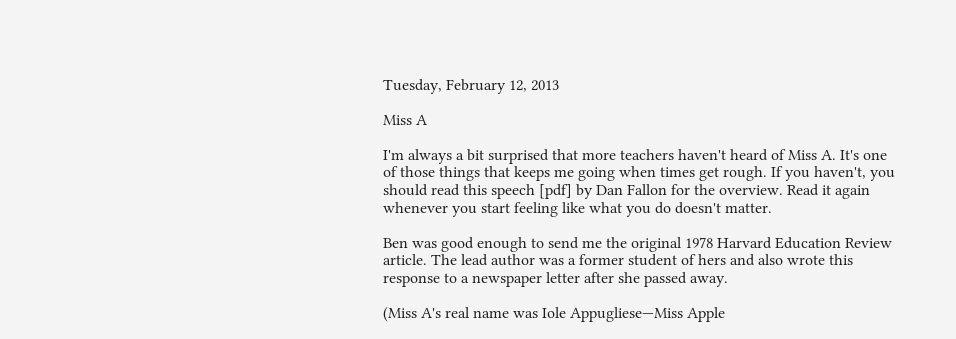Tuesday, February 12, 2013

Miss A

I'm always a bit surprised that more teachers haven't heard of Miss A. It's one of those things that keeps me going when times get rough. If you haven't, you should read this speech [pdf] by Dan Fallon for the overview. Read it again whenever you start feeling like what you do doesn't matter.

Ben was good enough to send me the original 1978 Harvard Education Review article. The lead author was a former student of hers and also wrote this response to a newspaper letter after she passed away.

(Miss A's real name was Iole Appugliese—Miss Apple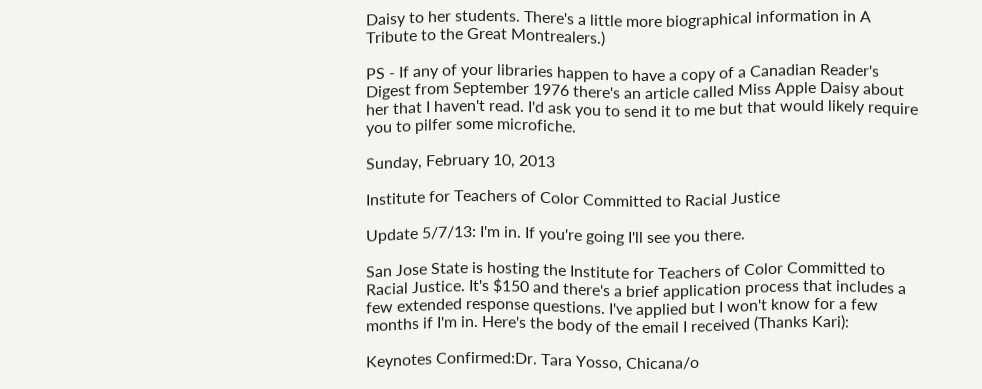Daisy to her students. There's a little more biographical information in A Tribute to the Great Montrealers.)

PS - If any of your libraries happen to have a copy of a Canadian Reader's Digest from September 1976 there's an article called Miss Apple Daisy about her that I haven't read. I'd ask you to send it to me but that would likely require you to pilfer some microfiche.

Sunday, February 10, 2013

Institute for Teachers of Color Committed to Racial Justice

Update 5/7/13: I'm in. If you're going I'll see you there.

San Jose State is hosting the Institute for Teachers of Color Committed to Racial Justice. It's $150 and there's a brief application process that includes a few extended response questions. I've applied but I won't know for a few months if I'm in. Here's the body of the email I received (Thanks Kari):

Keynotes Confirmed:Dr. Tara Yosso, Chicana/o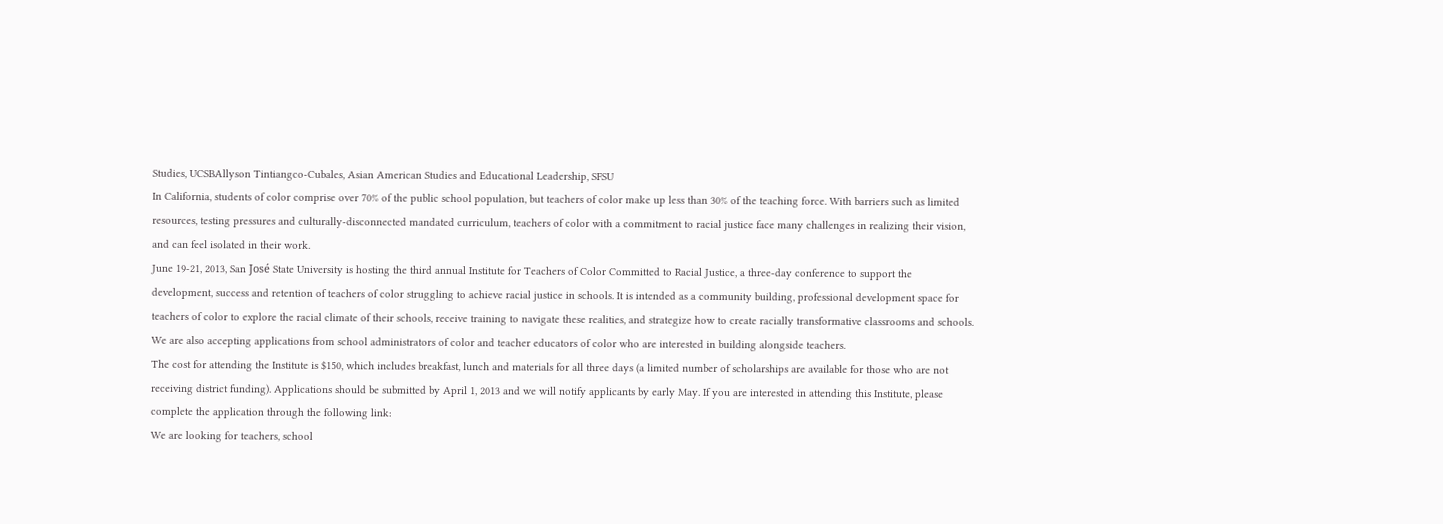Studies, UCSBAllyson Tintiangco-Cubales, Asian American Studies and Educational Leadership, SFSU
In California, students of color comprise over 70% of the public school population, but teachers of color make up less than 30% of the teaching force. With barriers such as limited resources, testing pressures and culturally-disconnected mandated curriculum, teachers of color with a commitment to racial justice face many challenges in realizing their vision, and can feel isolated in their work.
June 19-21, 2013, San José State University is hosting the third annual Institute for Teachers of Color Committed to Racial Justice, a three-day conference to support the development, success and retention of teachers of color struggling to achieve racial justice in schools. It is intended as a community building, professional development space for teachers of color to explore the racial climate of their schools, receive training to navigate these realities, and strategize how to create racially transformative classrooms and schools. We are also accepting applications from school administrators of color and teacher educators of color who are interested in building alongside teachers.
The cost for attending the Institute is $150, which includes breakfast, lunch and materials for all three days (a limited number of scholarships are available for those who are not receiving district funding). Applications should be submitted by April 1, 2013 and we will notify applicants by early May. If you are interested in attending this Institute, please complete the application through the following link:
We are looking for teachers, school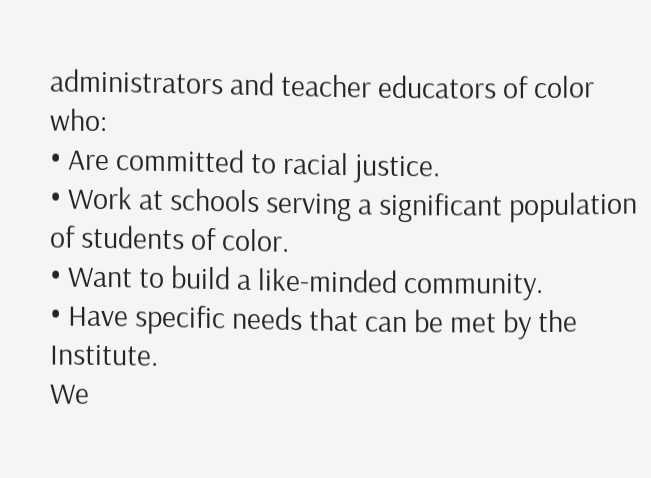administrators and teacher educators of color who:
• Are committed to racial justice.
• Work at schools serving a significant population of students of color.
• Want to build a like-minded community.
• Have specific needs that can be met by the Institute.
We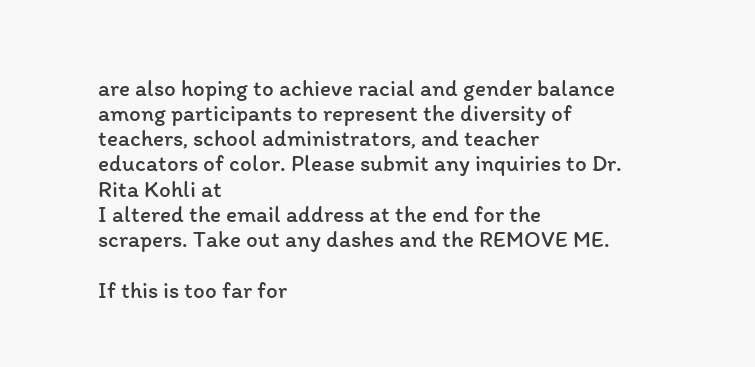are also hoping to achieve racial and gender balance among participants to represent the diversity of teachers, school administrators, and teacher educators of color. Please submit any inquiries to Dr. Rita Kohli at
I altered the email address at the end for the scrapers. Take out any dashes and the REMOVE ME.

If this is too far for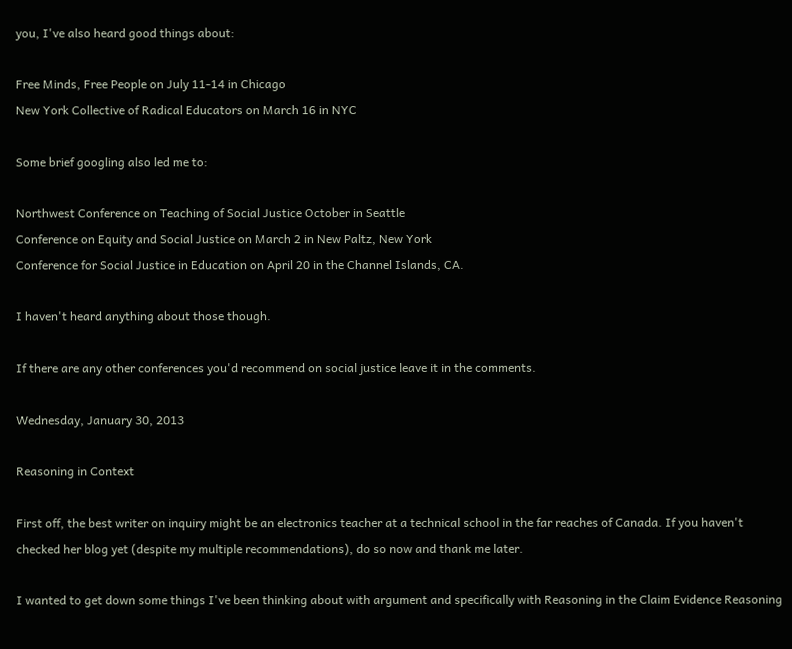you, I've also heard good things about:

Free Minds, Free People on July 11-14 in Chicago
New York Collective of Radical Educators on March 16 in NYC

Some brief googling also led me to:

Northwest Conference on Teaching of Social Justice October in Seattle
Conference on Equity and Social Justice on March 2 in New Paltz, New York
Conference for Social Justice in Education on April 20 in the Channel Islands, CA.

I haven't heard anything about those though.

If there are any other conferences you'd recommend on social justice leave it in the comments.

Wednesday, January 30, 2013

Reasoning in Context

First off, the best writer on inquiry might be an electronics teacher at a technical school in the far reaches of Canada. If you haven't checked her blog yet (despite my multiple recommendations), do so now and thank me later.

I wanted to get down some things I've been thinking about with argument and specifically with Reasoning in the Claim Evidence Reasoning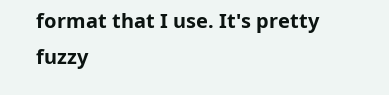format that I use. It's pretty fuzzy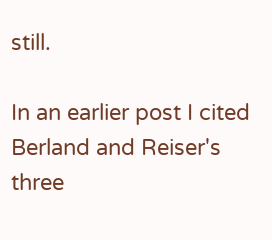still.

In an earlier post I cited Berland and Reiser's three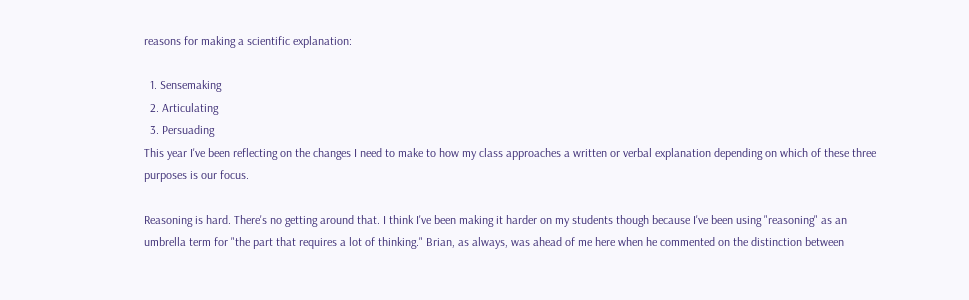reasons for making a scientific explanation:

  1. Sensemaking
  2. Articulating
  3. Persuading
This year I've been reflecting on the changes I need to make to how my class approaches a written or verbal explanation depending on which of these three purposes is our focus.

Reasoning is hard. There's no getting around that. I think I've been making it harder on my students though because I've been using "reasoning" as an umbrella term for "the part that requires a lot of thinking." Brian, as always, was ahead of me here when he commented on the distinction between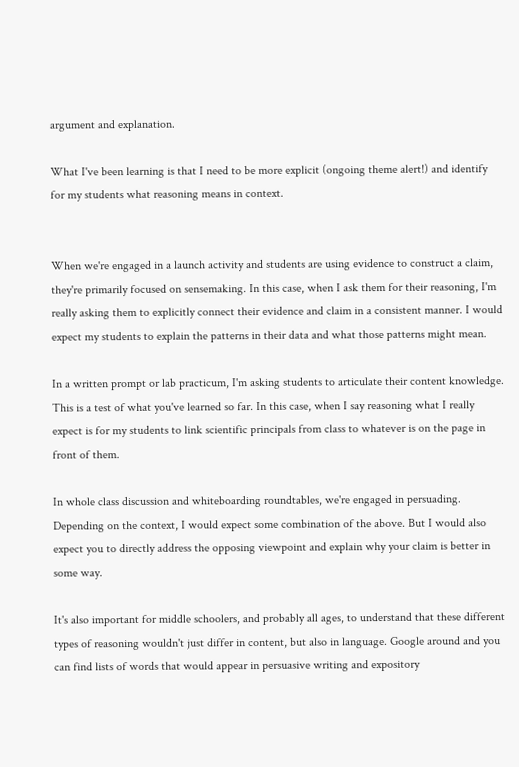argument and explanation.

What I've been learning is that I need to be more explicit (ongoing theme alert!) and identify for my students what reasoning means in context.


When we're engaged in a launch activity and students are using evidence to construct a claim, they're primarily focused on sensemaking. In this case, when I ask them for their reasoning, I'm really asking them to explicitly connect their evidence and claim in a consistent manner. I would expect my students to explain the patterns in their data and what those patterns might mean.

In a written prompt or lab practicum, I'm asking students to articulate their content knowledge. This is a test of what you've learned so far. In this case, when I say reasoning what I really expect is for my students to link scientific principals from class to whatever is on the page in front of them.

In whole class discussion and whiteboarding roundtables, we're engaged in persuading. Depending on the context, I would expect some combination of the above. But I would also expect you to directly address the opposing viewpoint and explain why your claim is better in some way.

It's also important for middle schoolers, and probably all ages, to understand that these different types of reasoning wouldn't just differ in content, but also in language. Google around and you can find lists of words that would appear in persuasive writing and expository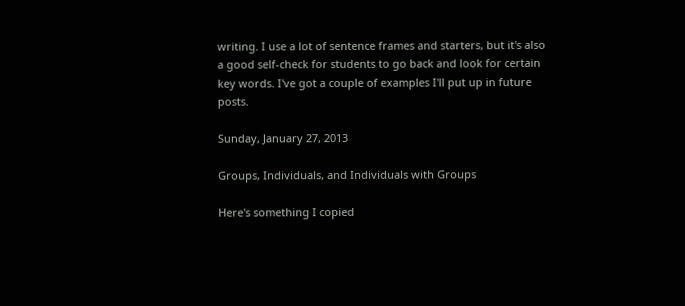writing. I use a lot of sentence frames and starters, but it's also a good self-check for students to go back and look for certain key words. I've got a couple of examples I'll put up in future posts.

Sunday, January 27, 2013

Groups, Individuals, and Individuals with Groups

Here's something I copied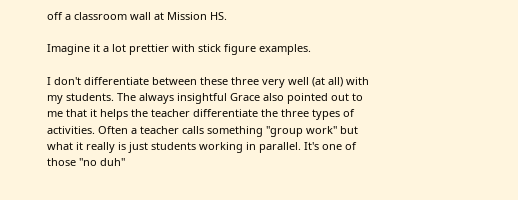off a classroom wall at Mission HS.

Imagine it a lot prettier with stick figure examples.

I don't differentiate between these three very well (at all) with my students. The always insightful Grace also pointed out to me that it helps the teacher differentiate the three types of activities. Often a teacher calls something "group work" but what it really is just students working in parallel. It's one of those "no duh"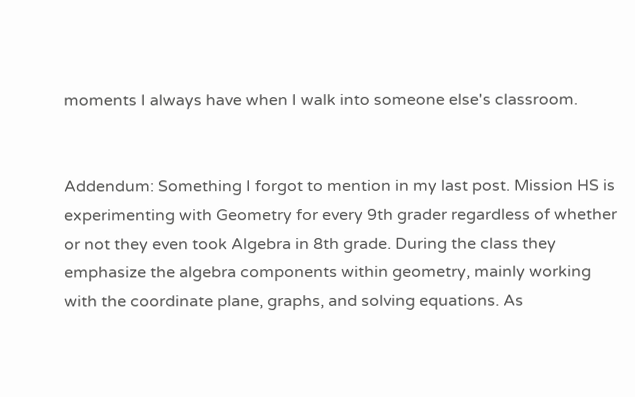moments I always have when I walk into someone else's classroom.


Addendum: Something I forgot to mention in my last post. Mission HS is experimenting with Geometry for every 9th grader regardless of whether or not they even took Algebra in 8th grade. During the class they emphasize the algebra components within geometry, mainly working with the coordinate plane, graphs, and solving equations. As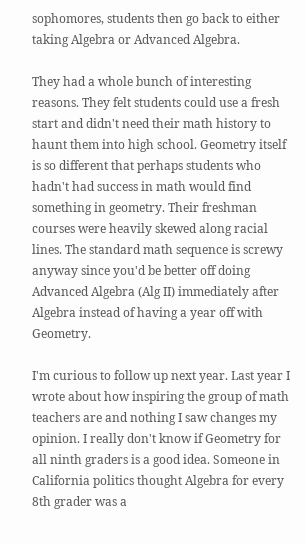sophomores, students then go back to either taking Algebra or Advanced Algebra.

They had a whole bunch of interesting reasons. They felt students could use a fresh start and didn't need their math history to haunt them into high school. Geometry itself is so different that perhaps students who hadn't had success in math would find something in geometry. Their freshman courses were heavily skewed along racial lines. The standard math sequence is screwy anyway since you'd be better off doing Advanced Algebra (Alg II) immediately after Algebra instead of having a year off with Geometry.

I'm curious to follow up next year. Last year I wrote about how inspiring the group of math teachers are and nothing I saw changes my opinion. I really don't know if Geometry for all ninth graders is a good idea. Someone in California politics thought Algebra for every 8th grader was a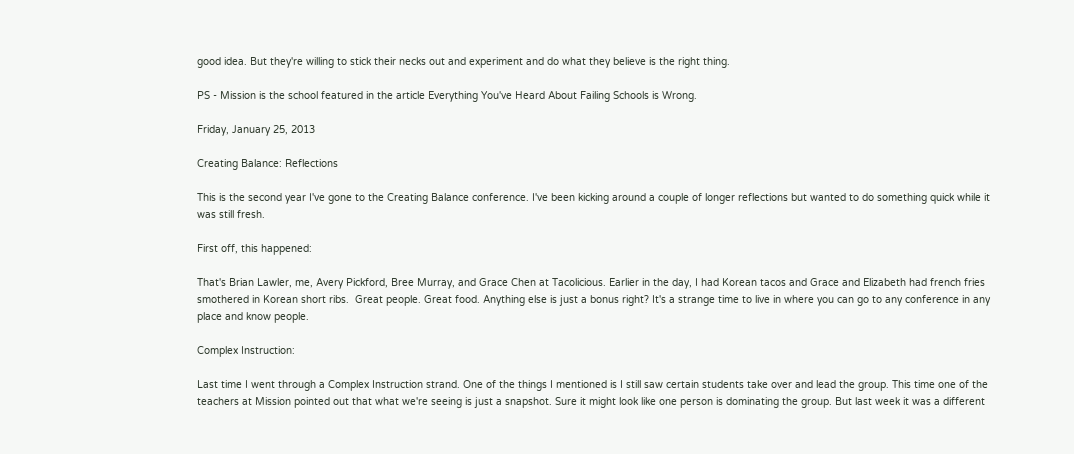good idea. But they're willing to stick their necks out and experiment and do what they believe is the right thing.

PS - Mission is the school featured in the article Everything You've Heard About Failing Schools is Wrong.

Friday, January 25, 2013

Creating Balance: Reflections

This is the second year I've gone to the Creating Balance conference. I've been kicking around a couple of longer reflections but wanted to do something quick while it was still fresh.

First off, this happened:

That's Brian Lawler, me, Avery Pickford, Bree Murray, and Grace Chen at Tacolicious. Earlier in the day, I had Korean tacos and Grace and Elizabeth had french fries smothered in Korean short ribs.  Great people. Great food. Anything else is just a bonus right? It's a strange time to live in where you can go to any conference in any place and know people.

Complex Instruction:

Last time I went through a Complex Instruction strand. One of the things I mentioned is I still saw certain students take over and lead the group. This time one of the teachers at Mission pointed out that what we're seeing is just a snapshot. Sure it might look like one person is dominating the group. But last week it was a different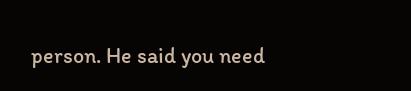person. He said you need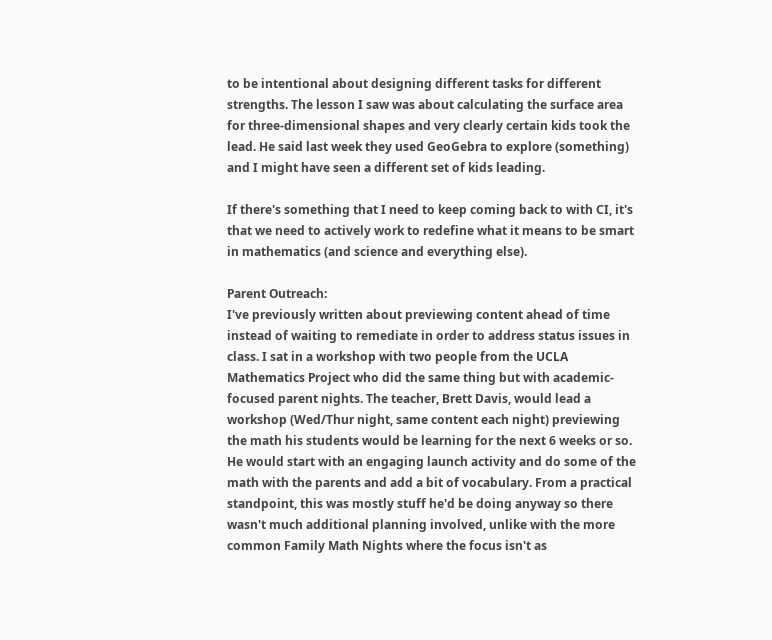to be intentional about designing different tasks for different strengths. The lesson I saw was about calculating the surface area for three-dimensional shapes and very clearly certain kids took the lead. He said last week they used GeoGebra to explore (something) and I might have seen a different set of kids leading.

If there's something that I need to keep coming back to with CI, it's that we need to actively work to redefine what it means to be smart in mathematics (and science and everything else).

Parent Outreach:
I've previously written about previewing content ahead of time instead of waiting to remediate in order to address status issues in class. I sat in a workshop with two people from the UCLA Mathematics Project who did the same thing but with academic-focused parent nights. The teacher, Brett Davis, would lead a workshop (Wed/Thur night, same content each night) previewing the math his students would be learning for the next 6 weeks or so. He would start with an engaging launch activity and do some of the math with the parents and add a bit of vocabulary. From a practical standpoint, this was mostly stuff he'd be doing anyway so there wasn't much additional planning involved, unlike with the more common Family Math Nights where the focus isn't as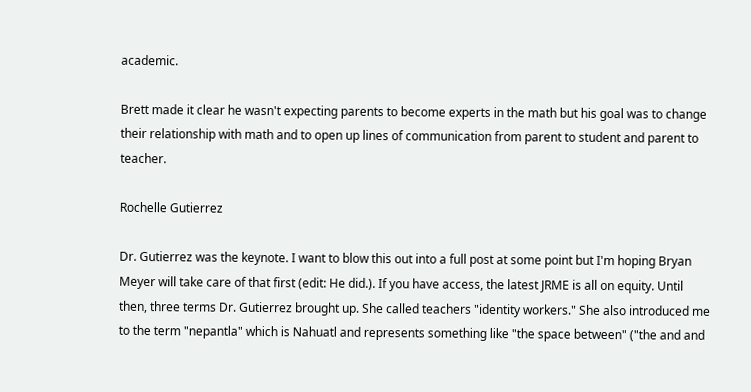academic.

Brett made it clear he wasn't expecting parents to become experts in the math but his goal was to change their relationship with math and to open up lines of communication from parent to student and parent to teacher.

Rochelle Gutierrez

Dr. Gutierrez was the keynote. I want to blow this out into a full post at some point but I'm hoping Bryan Meyer will take care of that first (edit: He did.). If you have access, the latest JRME is all on equity. Until then, three terms Dr. Gutierrez brought up. She called teachers "identity workers." She also introduced me to the term "nepantla" which is Nahuatl and represents something like "the space between" ("the and and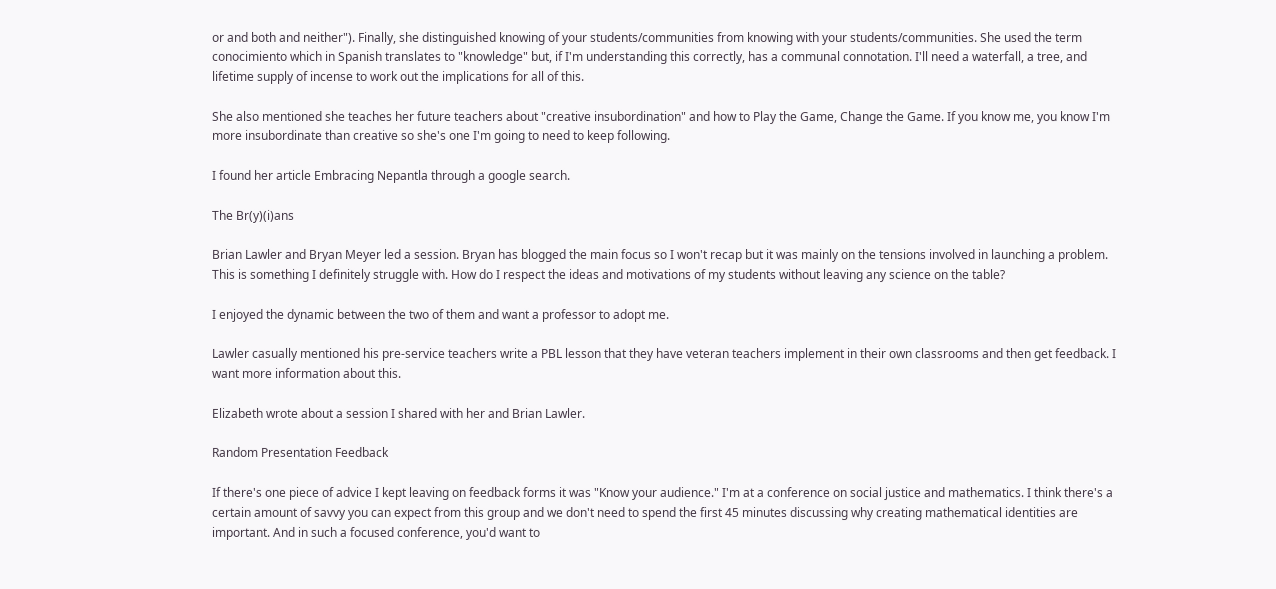or and both and neither"). Finally, she distinguished knowing of your students/communities from knowing with your students/communities. She used the term conocimiento which in Spanish translates to "knowledge" but, if I'm understanding this correctly, has a communal connotation. I'll need a waterfall, a tree, and lifetime supply of incense to work out the implications for all of this.

She also mentioned she teaches her future teachers about "creative insubordination" and how to Play the Game, Change the Game. If you know me, you know I'm more insubordinate than creative so she's one I'm going to need to keep following.

I found her article Embracing Nepantla through a google search.

The Br(y)(i)ans

Brian Lawler and Bryan Meyer led a session. Bryan has blogged the main focus so I won't recap but it was mainly on the tensions involved in launching a problem. This is something I definitely struggle with. How do I respect the ideas and motivations of my students without leaving any science on the table?

I enjoyed the dynamic between the two of them and want a professor to adopt me.

Lawler casually mentioned his pre-service teachers write a PBL lesson that they have veteran teachers implement in their own classrooms and then get feedback. I want more information about this.

Elizabeth wrote about a session I shared with her and Brian Lawler.

Random Presentation Feedback

If there's one piece of advice I kept leaving on feedback forms it was "Know your audience." I'm at a conference on social justice and mathematics. I think there's a certain amount of savvy you can expect from this group and we don't need to spend the first 45 minutes discussing why creating mathematical identities are important. And in such a focused conference, you'd want to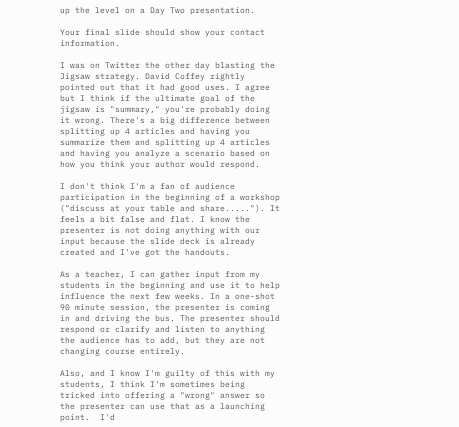up the level on a Day Two presentation.

Your final slide should show your contact information.

I was on Twitter the other day blasting the Jigsaw strategy. David Coffey rightly pointed out that it had good uses. I agree but I think if the ultimate goal of the jigsaw is "summary," you're probably doing it wrong. There's a big difference between splitting up 4 articles and having you summarize them and splitting up 4 articles and having you analyze a scenario based on how you think your author would respond.

I don't think I'm a fan of audience participation in the beginning of a workshop ("discuss at your table and share....."). It feels a bit false and flat. I know the presenter is not doing anything with our input because the slide deck is already created and I've got the handouts.

As a teacher, I can gather input from my students in the beginning and use it to help influence the next few weeks. In a one-shot 90 minute session, the presenter is coming in and driving the bus. The presenter should respond or clarify and listen to anything the audience has to add, but they are not changing course entirely.

Also, and I know I'm guilty of this with my students, I think I'm sometimes being tricked into offering a "wrong" answer so the presenter can use that as a launching point.  I'd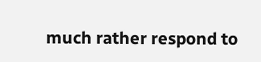much rather respond to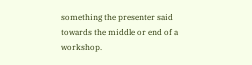something the presenter said towards the middle or end of a workshop.